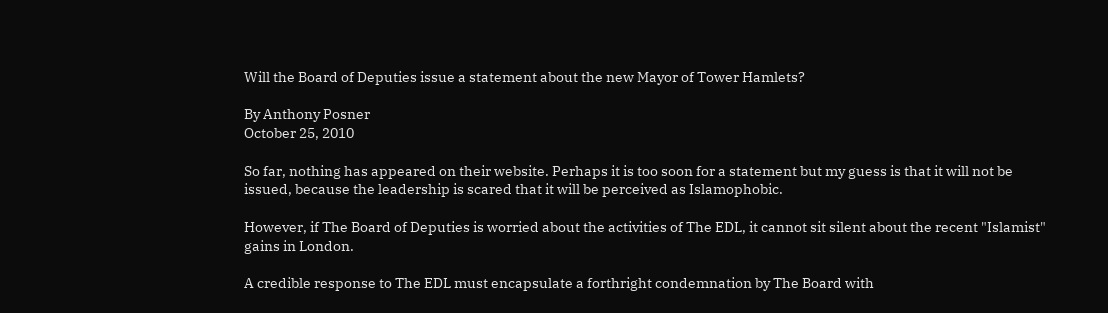Will the Board of Deputies issue a statement about the new Mayor of Tower Hamlets?

By Anthony Posner
October 25, 2010

So far, nothing has appeared on their website. Perhaps it is too soon for a statement but my guess is that it will not be issued, because the leadership is scared that it will be perceived as Islamophobic.

However, if The Board of Deputies is worried about the activities of The EDL, it cannot sit silent about the recent "Islamist" gains in London.

A credible response to The EDL must encapsulate a forthright condemnation by The Board with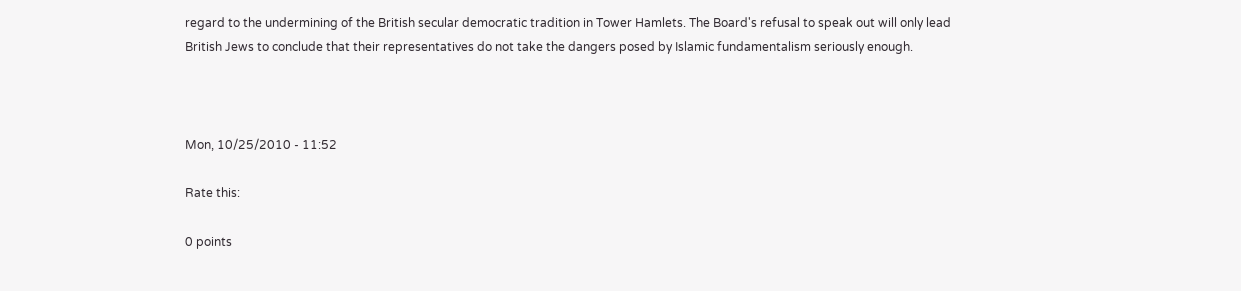regard to the undermining of the British secular democratic tradition in Tower Hamlets. The Board's refusal to speak out will only lead British Jews to conclude that their representatives do not take the dangers posed by Islamic fundamentalism seriously enough.



Mon, 10/25/2010 - 11:52

Rate this:

0 points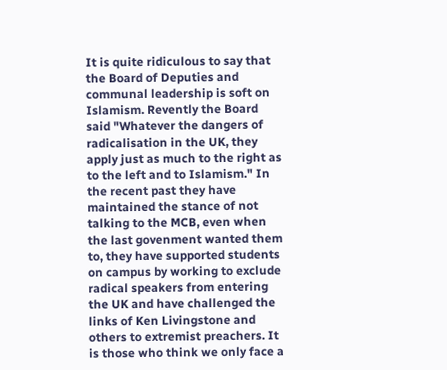It is quite ridiculous to say that the Board of Deputies and communal leadership is soft on Islamism. Revently the Board said "Whatever the dangers of radicalisation in the UK, they apply just as much to the right as to the left and to Islamism." In the recent past they have maintained the stance of not talking to the MCB, even when the last govenment wanted them to, they have supported students on campus by working to exclude radical speakers from entering the UK and have challenged the links of Ken Livingstone and others to extremist preachers. It is those who think we only face a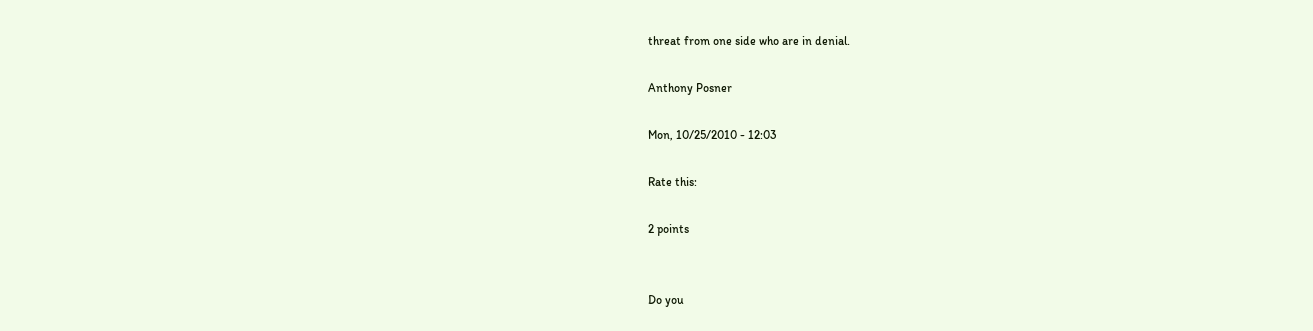threat from one side who are in denial.

Anthony Posner

Mon, 10/25/2010 - 12:03

Rate this:

2 points


Do you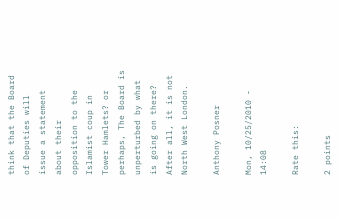think that the Board of Deputies will issue a statement about their opposition to the Islamist coup in Tower Hamlets? or perhaps, The Board is unperturbed by what is going on there? After all, it is not North West London.

Anthony Posner

Mon, 10/25/2010 - 14:08

Rate this:

2 points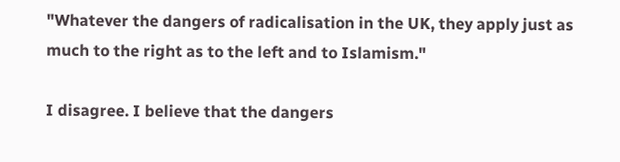"Whatever the dangers of radicalisation in the UK, they apply just as much to the right as to the left and to Islamism."

I disagree. I believe that the dangers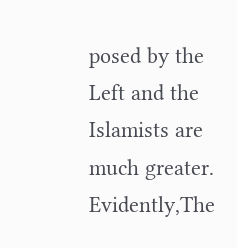posed by the Left and the Islamists are much greater. Evidently,The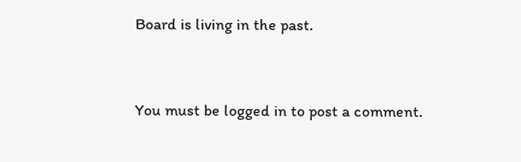Board is living in the past.


You must be logged in to post a comment.